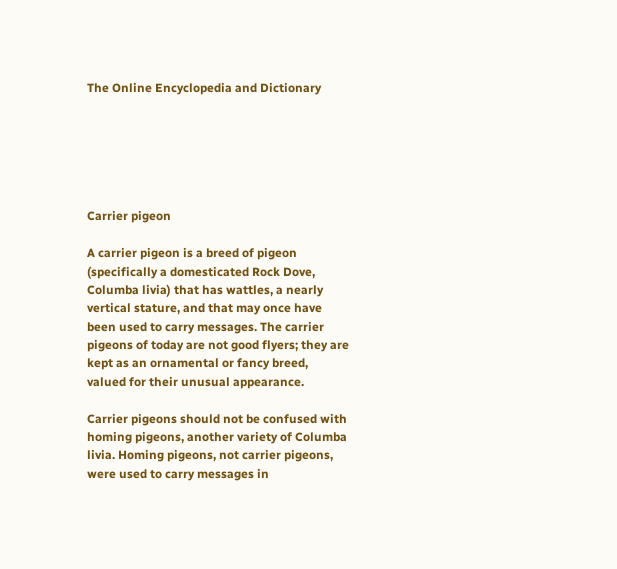The Online Encyclopedia and Dictionary






Carrier pigeon

A carrier pigeon is a breed of pigeon (specifically a domesticated Rock Dove, Columba livia) that has wattles, a nearly vertical stature, and that may once have been used to carry messages. The carrier pigeons of today are not good flyers; they are kept as an ornamental or fancy breed, valued for their unusual appearance.

Carrier pigeons should not be confused with homing pigeons, another variety of Columba livia. Homing pigeons, not carrier pigeons, were used to carry messages in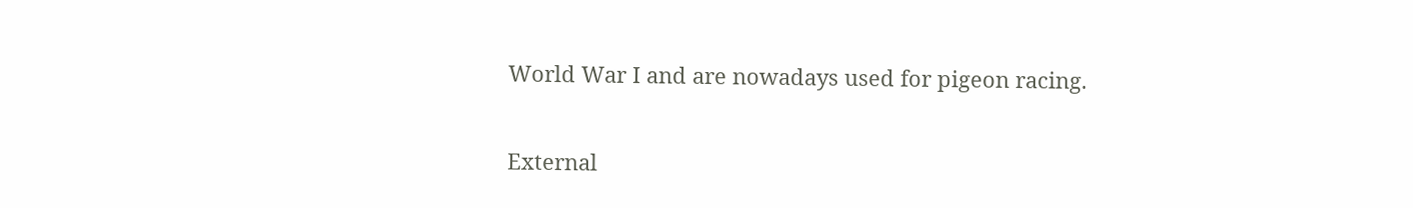World War I and are nowadays used for pigeon racing.

External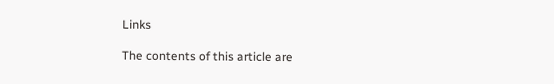Links

The contents of this article are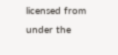licensed from under the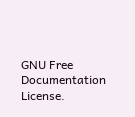GNU Free Documentation License.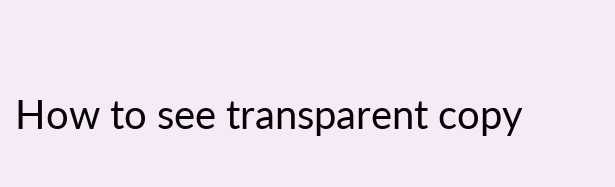How to see transparent copy